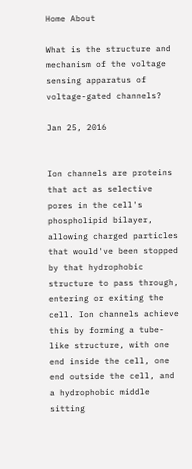Home About

What is the structure and mechanism of the voltage sensing apparatus of voltage-gated channels?

Jan 25, 2016


Ion channels are proteins that act as selective pores in the cell's phospholipid bilayer, allowing charged particles that would've been stopped by that hydrophobic structure to pass through, entering or exiting the cell. Ion channels achieve this by forming a tube-like structure, with one end inside the cell, one end outside the cell, and a hydrophobic middle sitting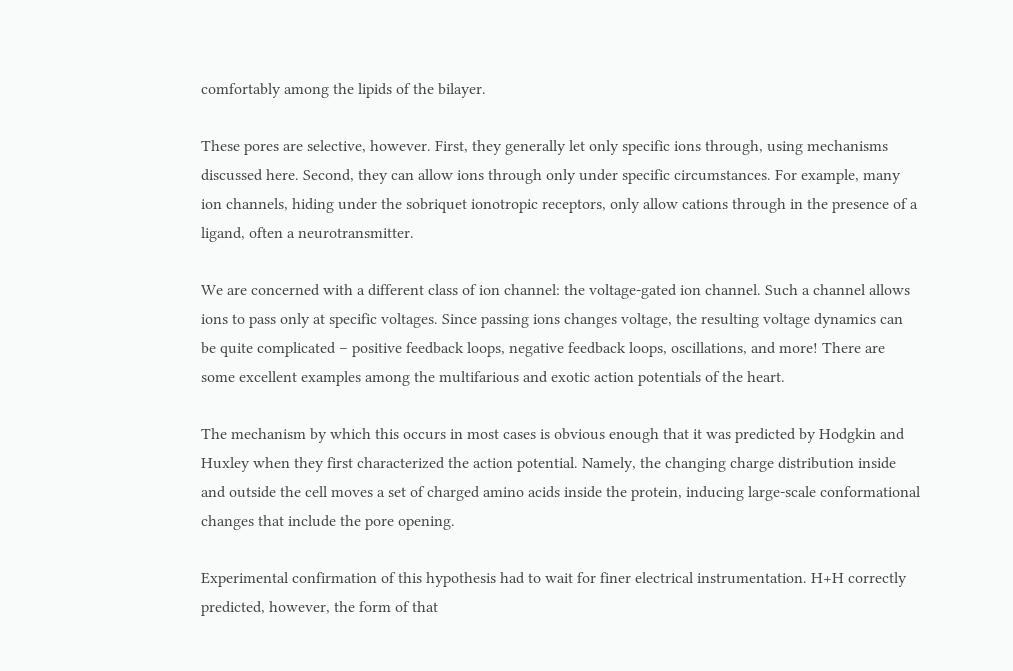comfortably among the lipids of the bilayer.

These pores are selective, however. First, they generally let only specific ions through, using mechanisms discussed here. Second, they can allow ions through only under specific circumstances. For example, many ion channels, hiding under the sobriquet ionotropic receptors, only allow cations through in the presence of a ligand, often a neurotransmitter.

We are concerned with a different class of ion channel: the voltage-gated ion channel. Such a channel allows ions to pass only at specific voltages. Since passing ions changes voltage, the resulting voltage dynamics can be quite complicated – positive feedback loops, negative feedback loops, oscillations, and more! There are some excellent examples among the multifarious and exotic action potentials of the heart.

The mechanism by which this occurs in most cases is obvious enough that it was predicted by Hodgkin and Huxley when they first characterized the action potential. Namely, the changing charge distribution inside and outside the cell moves a set of charged amino acids inside the protein, inducing large-scale conformational changes that include the pore opening.

Experimental confirmation of this hypothesis had to wait for finer electrical instrumentation. H+H correctly predicted, however, the form of that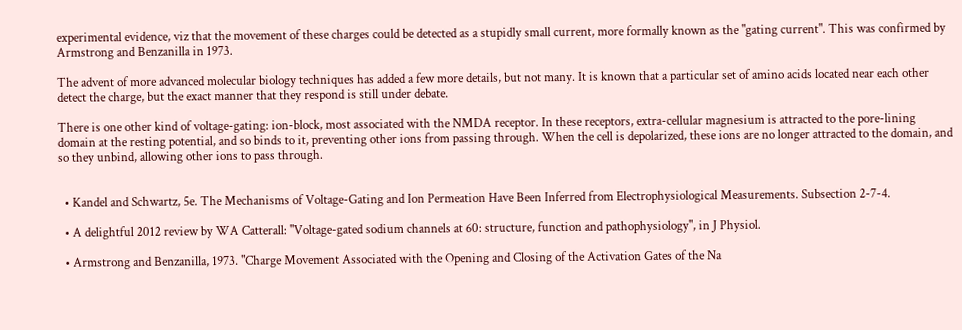experimental evidence, viz that the movement of these charges could be detected as a stupidly small current, more formally known as the "gating current". This was confirmed by Armstrong and Benzanilla in 1973.

The advent of more advanced molecular biology techniques has added a few more details, but not many. It is known that a particular set of amino acids located near each other detect the charge, but the exact manner that they respond is still under debate.

There is one other kind of voltage-gating: ion-block, most associated with the NMDA receptor. In these receptors, extra-cellular magnesium is attracted to the pore-lining domain at the resting potential, and so binds to it, preventing other ions from passing through. When the cell is depolarized, these ions are no longer attracted to the domain, and so they unbind, allowing other ions to pass through.


  • Kandel and Schwartz, 5e. The Mechanisms of Voltage-Gating and Ion Permeation Have Been Inferred from Electrophysiological Measurements. Subsection 2-7-4.

  • A delightful 2012 review by WA Catterall: "Voltage-gated sodium channels at 60: structure, function and pathophysiology", in J Physiol.

  • Armstrong and Benzanilla, 1973. "Charge Movement Associated with the Opening and Closing of the Activation Gates of the Na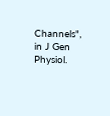Channels", in J Gen Physiol.